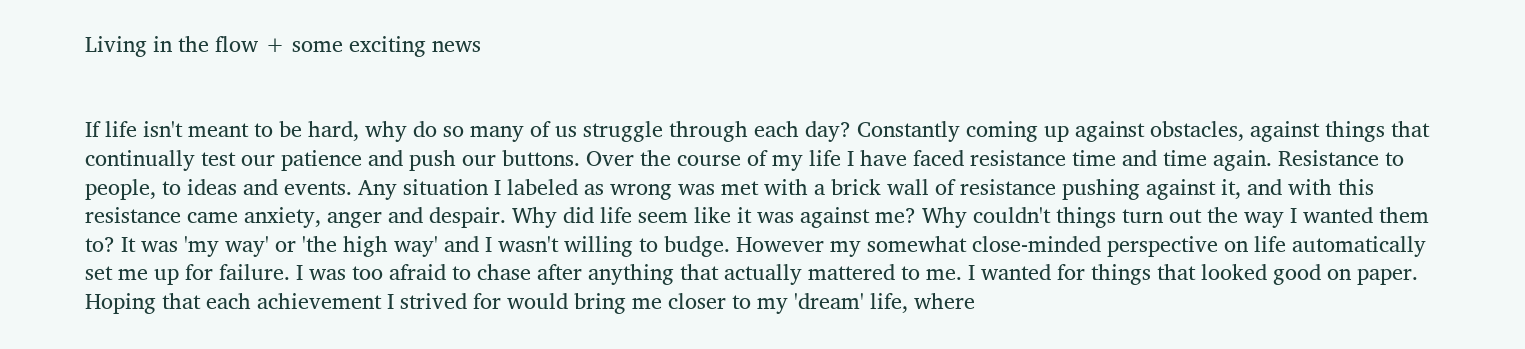Living in the flow + some exciting news


If life isn't meant to be hard, why do so many of us struggle through each day? Constantly coming up against obstacles, against things that continually test our patience and push our buttons. Over the course of my life I have faced resistance time and time again. Resistance to people, to ideas and events. Any situation I labeled as wrong was met with a brick wall of resistance pushing against it, and with this resistance came anxiety, anger and despair. Why did life seem like it was against me? Why couldn't things turn out the way I wanted them to? It was 'my way' or 'the high way' and I wasn't willing to budge. However my somewhat close-minded perspective on life automatically set me up for failure. I was too afraid to chase after anything that actually mattered to me. I wanted for things that looked good on paper. Hoping that each achievement I strived for would bring me closer to my 'dream' life, where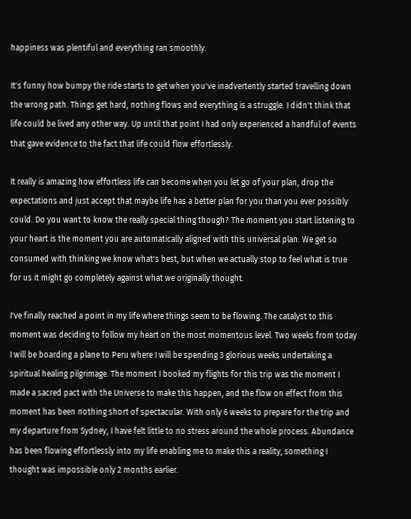happiness was plentiful and everything ran smoothly.

It's funny how bumpy the ride starts to get when you've inadvertently started travelling down the wrong path. Things get hard, nothing flows and everything is a struggle. I didn't think that life could be lived any other way. Up until that point I had only experienced a handful of events that gave evidence to the fact that life could flow effortlessly.

It really is amazing how effortless life can become when you let go of your plan, drop the expectations and just accept that maybe life has a better plan for you than you ever possibly could. Do you want to know the really special thing though? The moment you start listening to your heart is the moment you are automatically aligned with this universal plan. We get so consumed with thinking we know what's best, but when we actually stop to feel what is true for us it might go completely against what we originally thought.

I've finally reached a point in my life where things seem to be flowing. The catalyst to this moment was deciding to follow my heart on the most momentous level. Two weeks from today I will be boarding a plane to Peru where I will be spending 3 glorious weeks undertaking a spiritual healing pilgrimage. The moment I booked my flights for this trip was the moment I made a sacred pact with the Universe to make this happen, and the flow on effect from this moment has been nothing short of spectacular. With only 6 weeks to prepare for the trip and my departure from Sydney, I have felt little to no stress around the whole process. Abundance has been flowing effortlessly into my life enabling me to make this a reality, something I thought was impossible only 2 months earlier.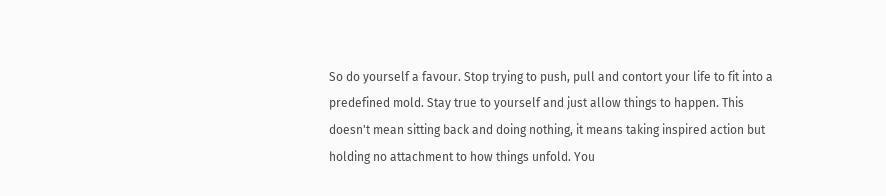So do yourself a favour. Stop trying to push, pull and contort your life to fit into a predefined mold. Stay true to yourself and just allow things to happen. This doesn't mean sitting back and doing nothing, it means taking inspired action but holding no attachment to how things unfold. You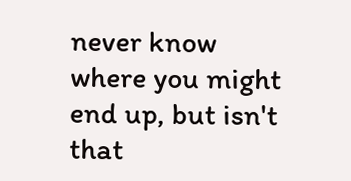never know where you might end up, but isn't that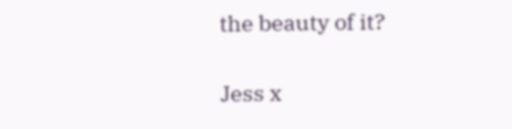the beauty of it?

Jess x